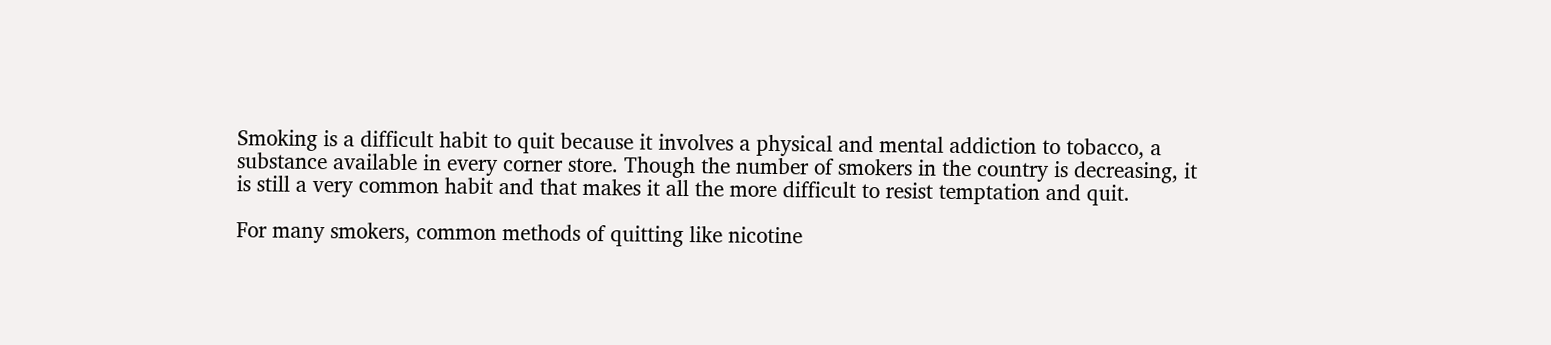Smoking is a difficult habit to quit because it involves a physical and mental addiction to tobacco, a substance available in every corner store. Though the number of smokers in the country is decreasing, it is still a very common habit and that makes it all the more difficult to resist temptation and quit.

For many smokers, common methods of quitting like nicotine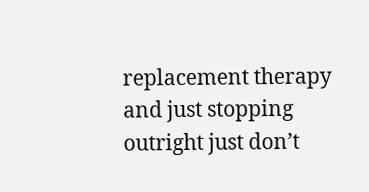replacement therapy and just stopping outright just don’t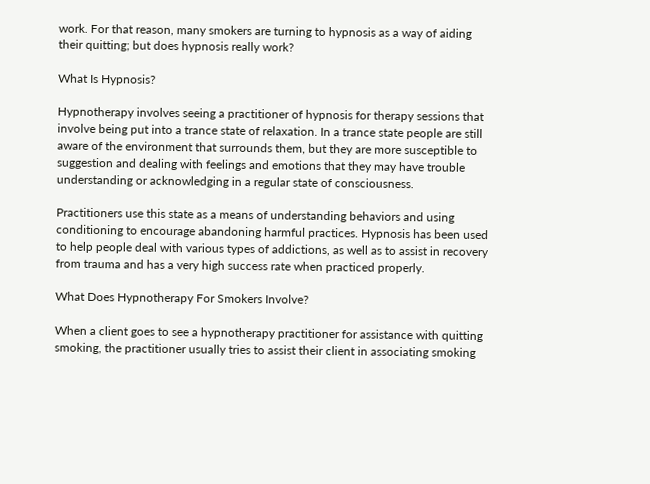work. For that reason, many smokers are turning to hypnosis as a way of aiding their quitting; but does hypnosis really work?

What Is Hypnosis?

Hypnotherapy involves seeing a practitioner of hypnosis for therapy sessions that involve being put into a trance state of relaxation. In a trance state people are still aware of the environment that surrounds them, but they are more susceptible to suggestion and dealing with feelings and emotions that they may have trouble understanding or acknowledging in a regular state of consciousness.

Practitioners use this state as a means of understanding behaviors and using conditioning to encourage abandoning harmful practices. Hypnosis has been used to help people deal with various types of addictions, as well as to assist in recovery from trauma and has a very high success rate when practiced properly.

What Does Hypnotherapy For Smokers Involve?

When a client goes to see a hypnotherapy practitioner for assistance with quitting smoking, the practitioner usually tries to assist their client in associating smoking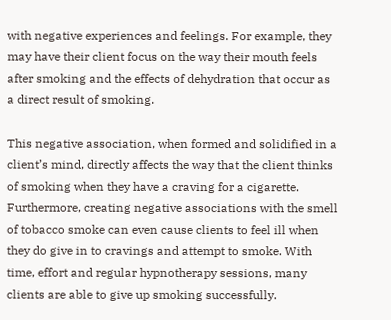with negative experiences and feelings. For example, they may have their client focus on the way their mouth feels after smoking and the effects of dehydration that occur as a direct result of smoking.

This negative association, when formed and solidified in a client’s mind, directly affects the way that the client thinks of smoking when they have a craving for a cigarette. Furthermore, creating negative associations with the smell of tobacco smoke can even cause clients to feel ill when they do give in to cravings and attempt to smoke. With time, effort and regular hypnotherapy sessions, many clients are able to give up smoking successfully.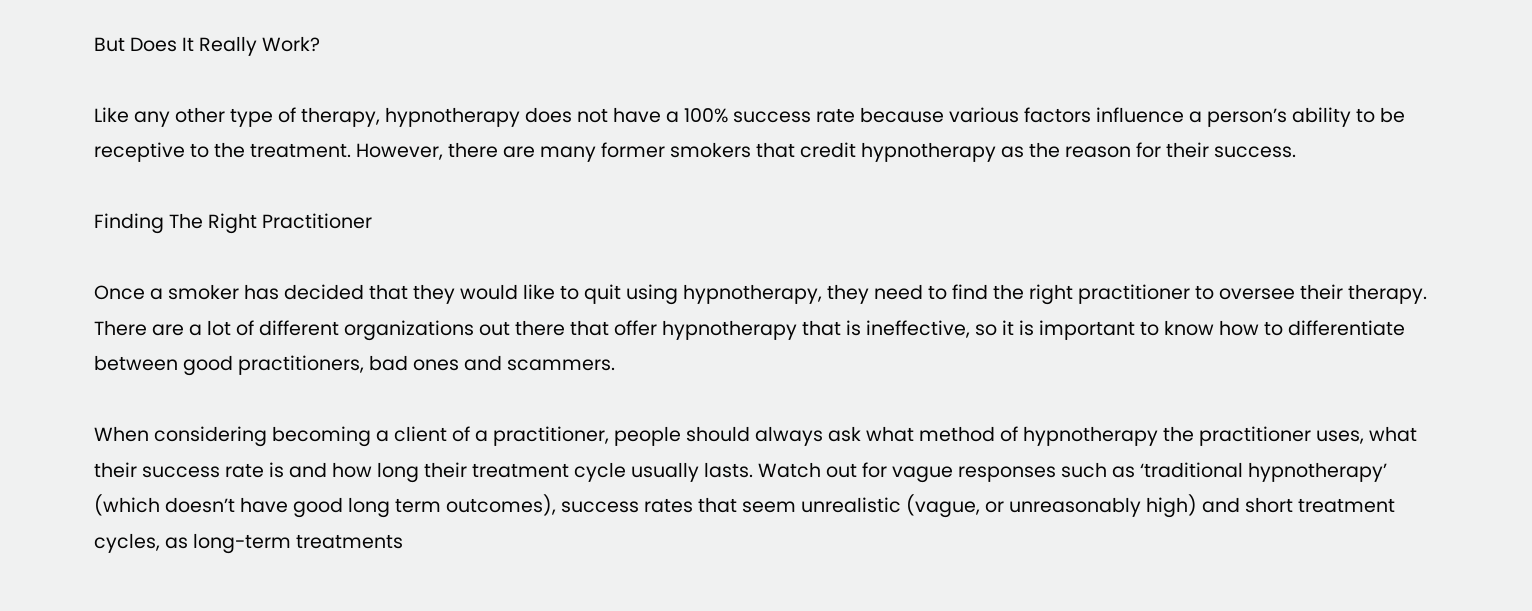But Does It Really Work?

Like any other type of therapy, hypnotherapy does not have a 100% success rate because various factors influence a person’s ability to be receptive to the treatment. However, there are many former smokers that credit hypnotherapy as the reason for their success.

Finding The Right Practitioner

Once a smoker has decided that they would like to quit using hypnotherapy, they need to find the right practitioner to oversee their therapy. There are a lot of different organizations out there that offer hypnotherapy that is ineffective, so it is important to know how to differentiate between good practitioners, bad ones and scammers.

When considering becoming a client of a practitioner, people should always ask what method of hypnotherapy the practitioner uses, what their success rate is and how long their treatment cycle usually lasts. Watch out for vague responses such as ‘traditional hypnotherapy’ (which doesn’t have good long term outcomes), success rates that seem unrealistic (vague, or unreasonably high) and short treatment cycles, as long-term treatments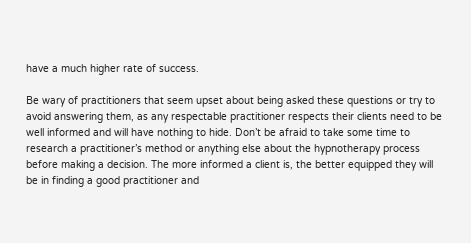have a much higher rate of success.

Be wary of practitioners that seem upset about being asked these questions or try to avoid answering them, as any respectable practitioner respects their clients need to be well informed and will have nothing to hide. Don’t be afraid to take some time to research a practitioner’s method or anything else about the hypnotherapy process before making a decision. The more informed a client is, the better equipped they will be in finding a good practitioner and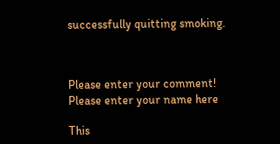successfully quitting smoking.



Please enter your comment!
Please enter your name here

This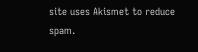site uses Akismet to reduce spam.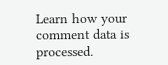Learn how your comment data is processed.